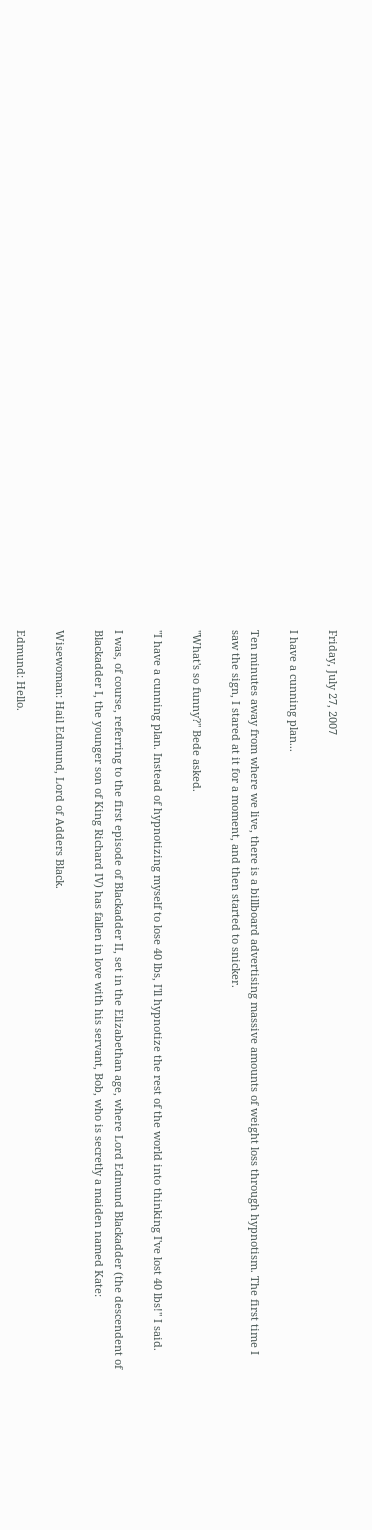Friday, July 27, 2007

I have a cunning plan...

Ten minutes away from where we live, there is a billboard advertising massive amounts of weight loss through hypnotism. The first time I saw the sign, I stared at it for a moment, and then started to snicker.

"What's so funny?" Bede asked.

"I have a cunning plan. Instead of hypnotizing myself to lose 40 lbs, I'll hypnotize the rest of the world into thinking I've lost 40 lbs!" I said.

I was, of course, referring to the first episode of Blackadder II, set in the Elizabethan age, where Lord Edmund Blackadder (the descendent of Blackadder I, the younger son of King Richard IV) has fallen in love with his servant, Bob, who is secretly a maiden named Kate:

Wisewoman: Hail Edmund, Lord of Adders Black.

Edmund: Hello.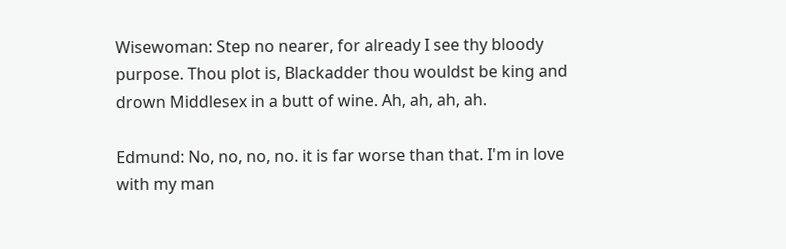Wisewoman: Step no nearer, for already I see thy bloody purpose. Thou plot is, Blackadder thou wouldst be king and drown Middlesex in a butt of wine. Ah, ah, ah, ah.

Edmund: No, no, no, no. it is far worse than that. I'm in love with my man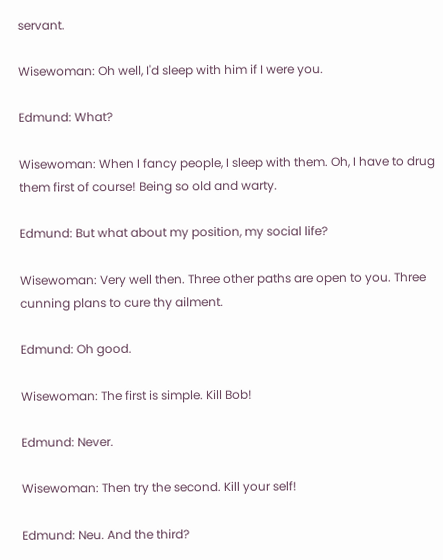servant.

Wisewoman: Oh well, I'd sleep with him if I were you.

Edmund: What?

Wisewoman: When I fancy people, I sleep with them. Oh, I have to drug them first of course! Being so old and warty.

Edmund: But what about my position, my social life?

Wisewoman: Very well then. Three other paths are open to you. Three cunning plans to cure thy ailment.

Edmund: Oh good.

Wisewoman: The first is simple. Kill Bob!

Edmund: Never.

Wisewoman: Then try the second. Kill your self!

Edmund: Neu. And the third?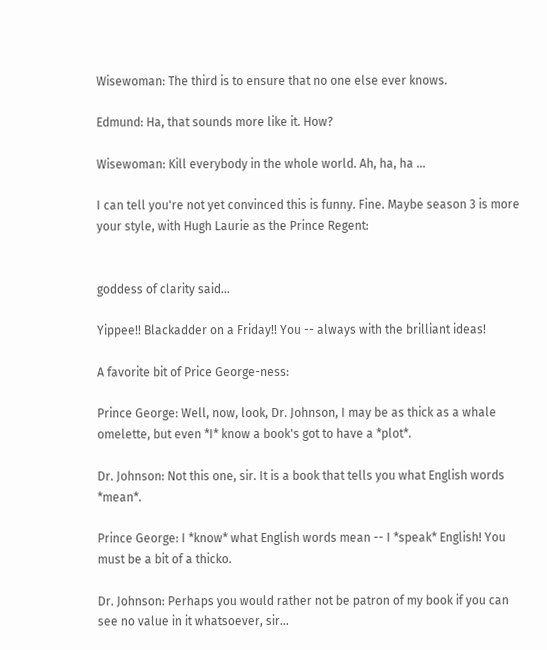Wisewoman: The third is to ensure that no one else ever knows.

Edmund: Ha, that sounds more like it. How?

Wisewoman: Kill everybody in the whole world. Ah, ha, ha ...

I can tell you're not yet convinced this is funny. Fine. Maybe season 3 is more your style, with Hugh Laurie as the Prince Regent:


goddess of clarity said...

Yippee!! Blackadder on a Friday!! You -- always with the brilliant ideas!

A favorite bit of Price George-ness:

Prince George: Well, now, look, Dr. Johnson, I may be as thick as a whale omelette, but even *I* know a book's got to have a *plot*.

Dr. Johnson: Not this one, sir. It is a book that tells you what English words *mean*.

Prince George: I *know* what English words mean -- I *speak* English! You must be a bit of a thicko.

Dr. Johnson: Perhaps you would rather not be patron of my book if you can see no value in it whatsoever, sir...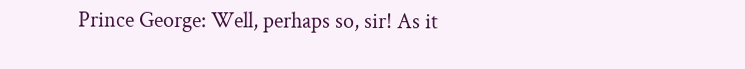Prince George: Well, perhaps so, sir! As it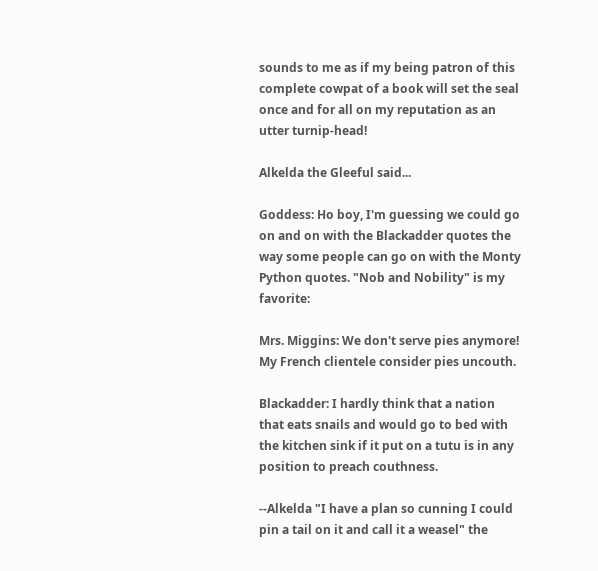sounds to me as if my being patron of this complete cowpat of a book will set the seal once and for all on my reputation as an utter turnip-head!

Alkelda the Gleeful said...

Goddess: Ho boy, I'm guessing we could go on and on with the Blackadder quotes the way some people can go on with the Monty Python quotes. "Nob and Nobility" is my favorite:

Mrs. Miggins: We don't serve pies anymore! My French clientele consider pies uncouth.

Blackadder: I hardly think that a nation that eats snails and would go to bed with the kitchen sink if it put on a tutu is in any position to preach couthness.

--Alkelda "I have a plan so cunning I could pin a tail on it and call it a weasel" the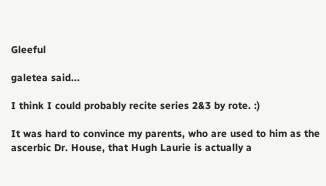Gleeful

galetea said...

I think I could probably recite series 2&3 by rote. :)

It was hard to convince my parents, who are used to him as the ascerbic Dr. House, that Hugh Laurie is actually a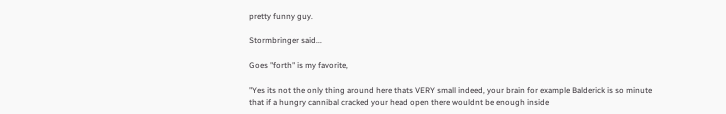pretty funny guy.

Stormbringer said...

Goes "forth" is my favorite,

"Yes its not the only thing around here thats VERY small indeed, your brain for example Balderick is so minute that if a hungry cannibal cracked your head open there wouldnt be enough inside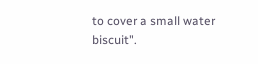to cover a small water biscuit".